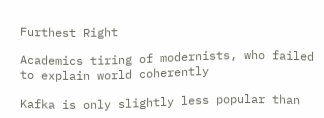Furthest Right

Academics tiring of modernists, who failed to explain world coherently

Kafka is only slightly less popular than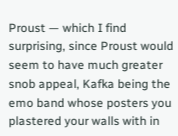Proust — which I find surprising, since Proust would seem to have much greater snob appeal, Kafka being the emo band whose posters you plastered your walls with in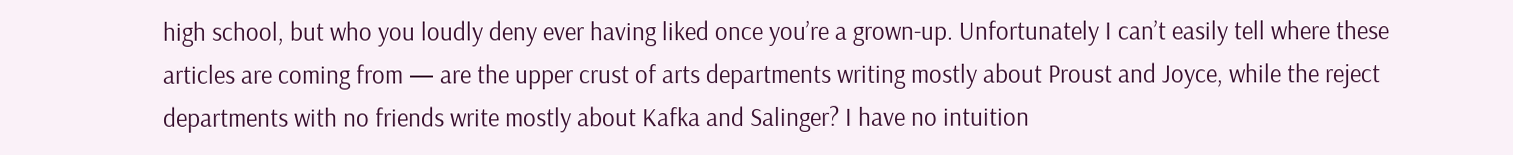high school, but who you loudly deny ever having liked once you’re a grown-up. Unfortunately I can’t easily tell where these articles are coming from — are the upper crust of arts departments writing mostly about Proust and Joyce, while the reject departments with no friends write mostly about Kafka and Salinger? I have no intuition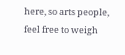here, so arts people, feel free to weigh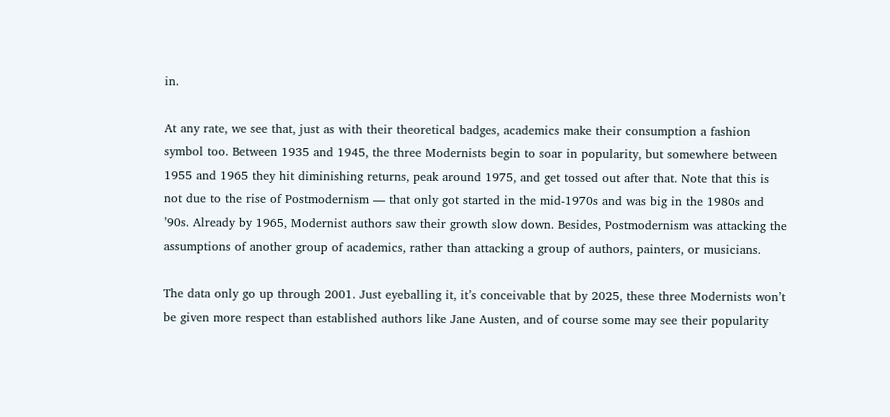in.

At any rate, we see that, just as with their theoretical badges, academics make their consumption a fashion symbol too. Between 1935 and 1945, the three Modernists begin to soar in popularity, but somewhere between 1955 and 1965 they hit diminishing returns, peak around 1975, and get tossed out after that. Note that this is not due to the rise of Postmodernism — that only got started in the mid-1970s and was big in the 1980s and ’90s. Already by 1965, Modernist authors saw their growth slow down. Besides, Postmodernism was attacking the assumptions of another group of academics, rather than attacking a group of authors, painters, or musicians.

The data only go up through 2001. Just eyeballing it, it’s conceivable that by 2025, these three Modernists won’t be given more respect than established authors like Jane Austen, and of course some may see their popularity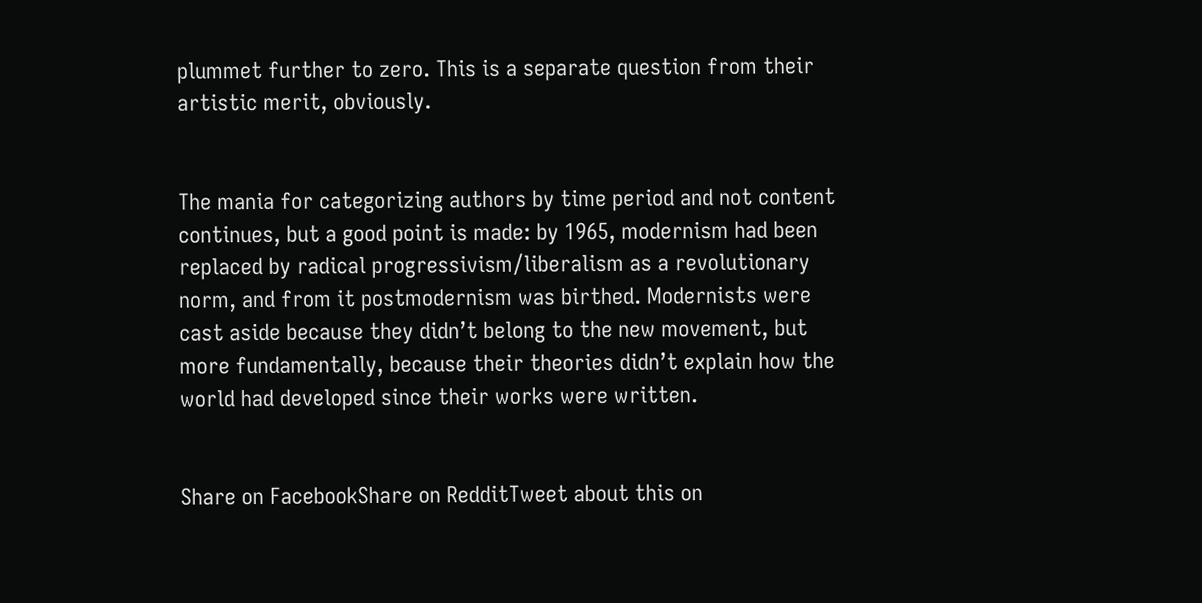plummet further to zero. This is a separate question from their artistic merit, obviously.


The mania for categorizing authors by time period and not content continues, but a good point is made: by 1965, modernism had been replaced by radical progressivism/liberalism as a revolutionary norm, and from it postmodernism was birthed. Modernists were cast aside because they didn’t belong to the new movement, but more fundamentally, because their theories didn’t explain how the world had developed since their works were written.


Share on FacebookShare on RedditTweet about this on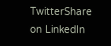TwitterShare on LinkedIn